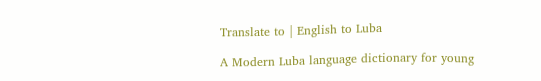Translate to | English to Luba

A Modern Luba language dictionary for young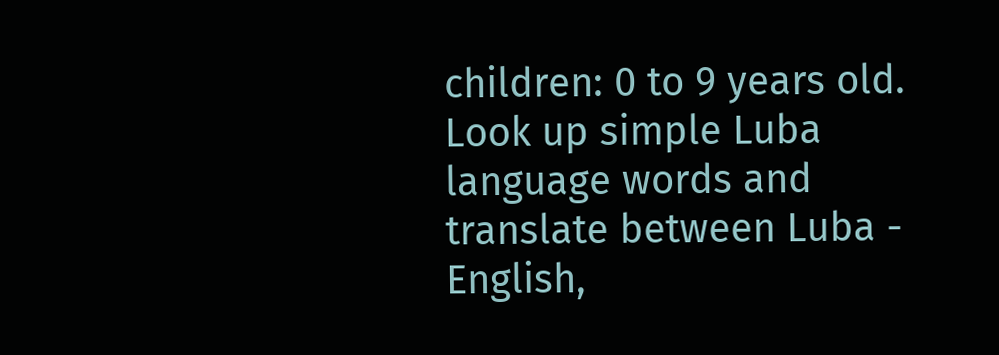children: 0 to 9 years old. Look up simple Luba language words and translate between Luba - English,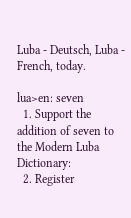Luba - Deutsch, Luba - French, today.

lua>en: seven
  1. Support the addition of seven to the Modern Luba Dictionary:
  2. Register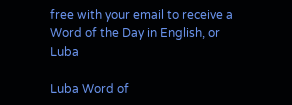free with your email to receive a Word of the Day in English, or Luba

Luba Word of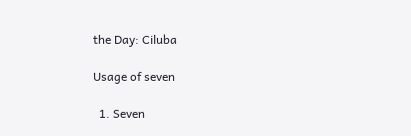the Day: Ciluba

Usage of seven

  1. Seven